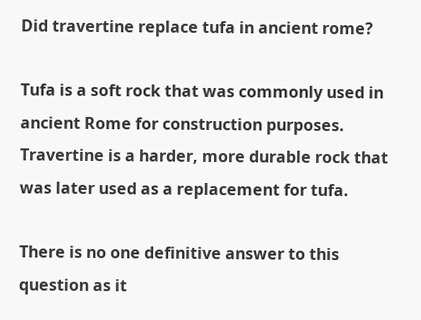Did travertine replace tufa in ancient rome?

Tufa is a soft rock that was commonly used in ancient Rome for construction purposes. Travertine is a harder, more durable rock that was later used as a replacement for tufa.

There is no one definitive answer to this question as it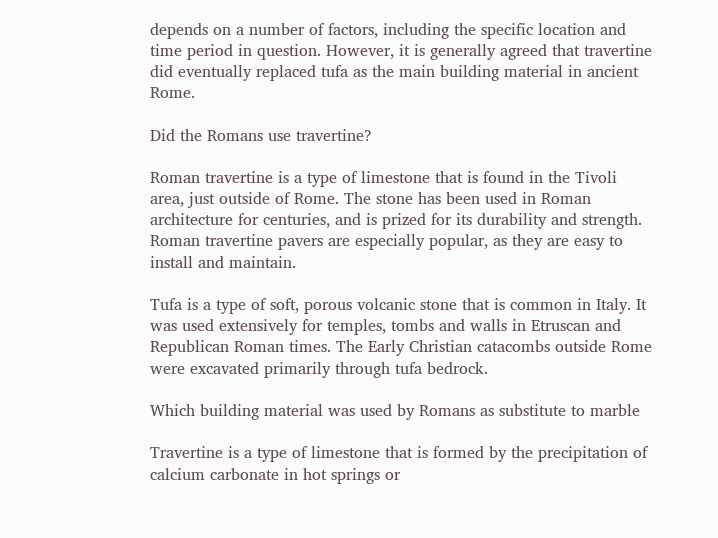depends on a number of factors, including the specific location and time period in question. However, it is generally agreed that travertine did eventually replaced tufa as the main building material in ancient Rome.

Did the Romans use travertine?

Roman travertine is a type of limestone that is found in the Tivoli area, just outside of Rome. The stone has been used in Roman architecture for centuries, and is prized for its durability and strength. Roman travertine pavers are especially popular, as they are easy to install and maintain.

Tufa is a type of soft, porous volcanic stone that is common in Italy. It was used extensively for temples, tombs and walls in Etruscan and Republican Roman times. The Early Christian catacombs outside Rome were excavated primarily through tufa bedrock.

Which building material was used by Romans as substitute to marble

Travertine is a type of limestone that is formed by the precipitation of calcium carbonate in hot springs or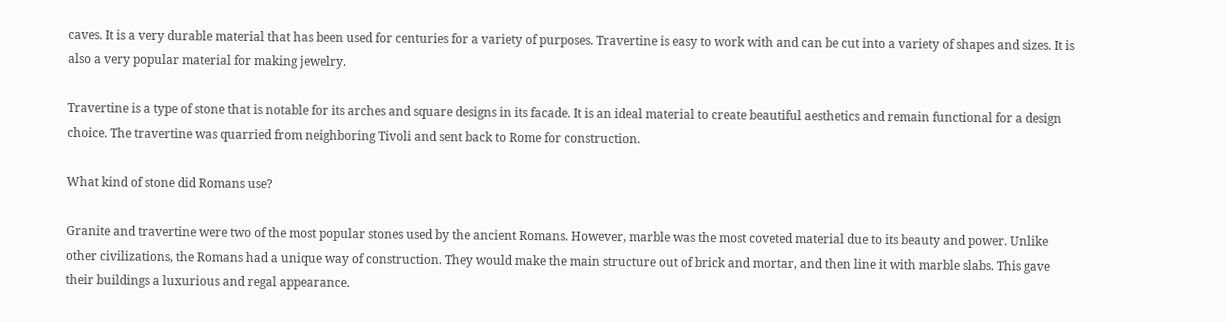caves. It is a very durable material that has been used for centuries for a variety of purposes. Travertine is easy to work with and can be cut into a variety of shapes and sizes. It is also a very popular material for making jewelry.

Travertine is a type of stone that is notable for its arches and square designs in its facade. It is an ideal material to create beautiful aesthetics and remain functional for a design choice. The travertine was quarried from neighboring Tivoli and sent back to Rome for construction.

What kind of stone did Romans use?

Granite and travertine were two of the most popular stones used by the ancient Romans. However, marble was the most coveted material due to its beauty and power. Unlike other civilizations, the Romans had a unique way of construction. They would make the main structure out of brick and mortar, and then line it with marble slabs. This gave their buildings a luxurious and regal appearance.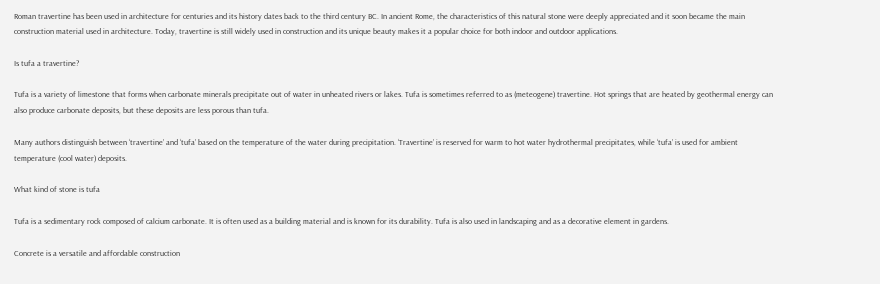Roman travertine has been used in architecture for centuries and its history dates back to the third century BC. In ancient Rome, the characteristics of this natural stone were deeply appreciated and it soon became the main construction material used in architecture. Today, travertine is still widely used in construction and its unique beauty makes it a popular choice for both indoor and outdoor applications.

Is tufa a travertine?

Tufa is a variety of limestone that forms when carbonate minerals precipitate out of water in unheated rivers or lakes. Tufa is sometimes referred to as (meteogene) travertine. Hot springs that are heated by geothermal energy can also produce carbonate deposits, but these deposits are less porous than tufa.

Many authors distinguish between ‘travertine’ and ‘tufa’ based on the temperature of the water during precipitation. ‘Travertine’ is reserved for warm to hot water hydrothermal precipitates, while ‘tufa’ is used for ambient temperature (cool water) deposits.

What kind of stone is tufa

Tufa is a sedimentary rock composed of calcium carbonate. It is often used as a building material and is known for its durability. Tufa is also used in landscaping and as a decorative element in gardens.

Concrete is a versatile and affordable construction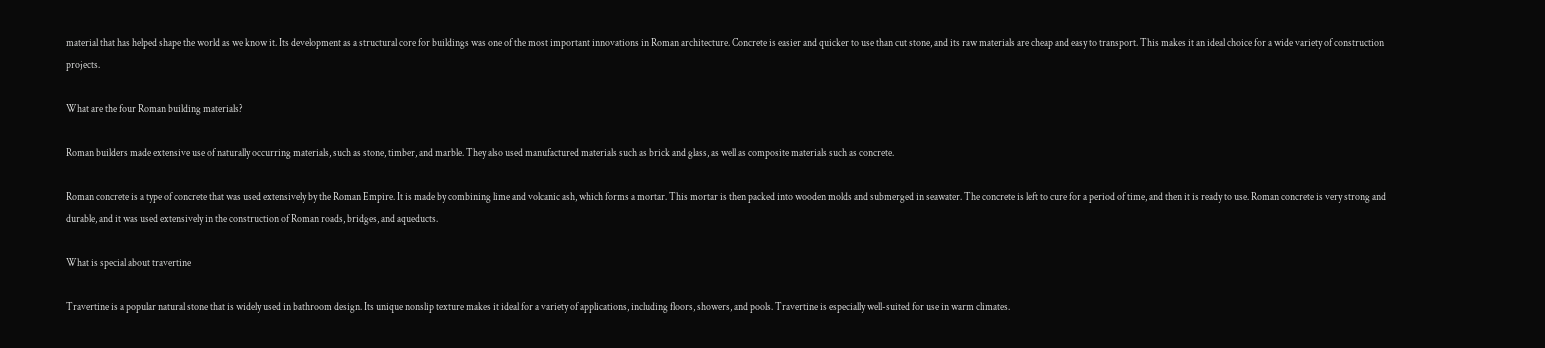material that has helped shape the world as we know it. Its development as a structural core for buildings was one of the most important innovations in Roman architecture. Concrete is easier and quicker to use than cut stone, and its raw materials are cheap and easy to transport. This makes it an ideal choice for a wide variety of construction projects.

What are the four Roman building materials?

Roman builders made extensive use of naturally occurring materials, such as stone, timber, and marble. They also used manufactured materials such as brick and glass, as well as composite materials such as concrete.

Roman concrete is a type of concrete that was used extensively by the Roman Empire. It is made by combining lime and volcanic ash, which forms a mortar. This mortar is then packed into wooden molds and submerged in seawater. The concrete is left to cure for a period of time, and then it is ready to use. Roman concrete is very strong and durable, and it was used extensively in the construction of Roman roads, bridges, and aqueducts.

What is special about travertine

Travertine is a popular natural stone that is widely used in bathroom design. Its unique nonslip texture makes it ideal for a variety of applications, including floors, showers, and pools. Travertine is especially well-suited for use in warm climates.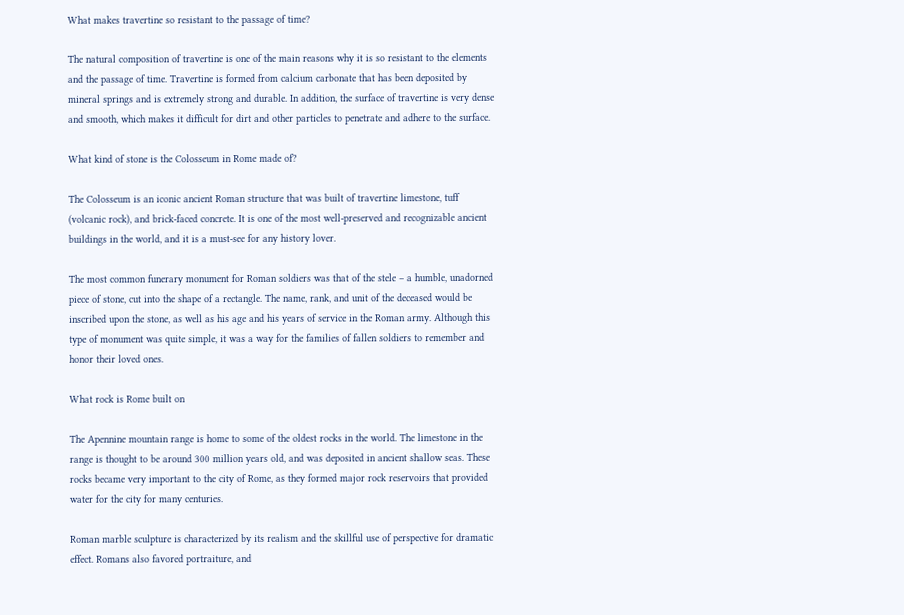What makes travertine so resistant to the passage of time?

The natural composition of travertine is one of the main reasons why it is so resistant to the elements and the passage of time. Travertine is formed from calcium carbonate that has been deposited by mineral springs and is extremely strong and durable. In addition, the surface of travertine is very dense and smooth, which makes it difficult for dirt and other particles to penetrate and adhere to the surface.

What kind of stone is the Colosseum in Rome made of?

The Colosseum is an iconic ancient Roman structure that was built of travertine limestone, tuff (volcanic rock), and brick-faced concrete. It is one of the most well-preserved and recognizable ancient buildings in the world, and it is a must-see for any history lover.

The most common funerary monument for Roman soldiers was that of the stele – a humble, unadorned piece of stone, cut into the shape of a rectangle. The name, rank, and unit of the deceased would be inscribed upon the stone, as well as his age and his years of service in the Roman army. Although this type of monument was quite simple, it was a way for the families of fallen soldiers to remember and honor their loved ones.

What rock is Rome built on

The Apennine mountain range is home to some of the oldest rocks in the world. The limestone in the range is thought to be around 300 million years old, and was deposited in ancient shallow seas. These rocks became very important to the city of Rome, as they formed major rock reservoirs that provided water for the city for many centuries.

Roman marble sculpture is characterized by its realism and the skillful use of perspective for dramatic effect. Romans also favored portraiture, and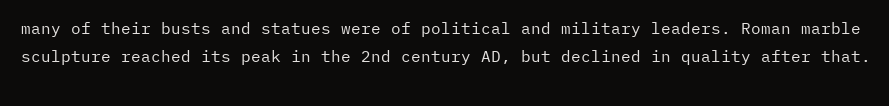many of their busts and statues were of political and military leaders. Roman marble sculpture reached its peak in the 2nd century AD, but declined in quality after that.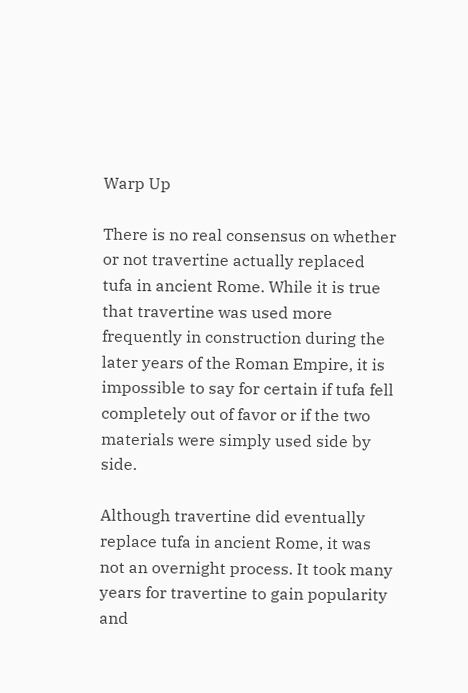Warp Up

There is no real consensus on whether or not travertine actually replaced tufa in ancient Rome. While it is true that travertine was used more frequently in construction during the later years of the Roman Empire, it is impossible to say for certain if tufa fell completely out of favor or if the two materials were simply used side by side.

Although travertine did eventually replace tufa in ancient Rome, it was not an overnight process. It took many years for travertine to gain popularity and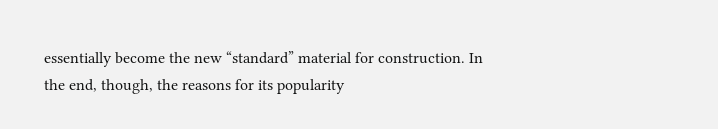essentially become the new “standard” material for construction. In the end, though, the reasons for its popularity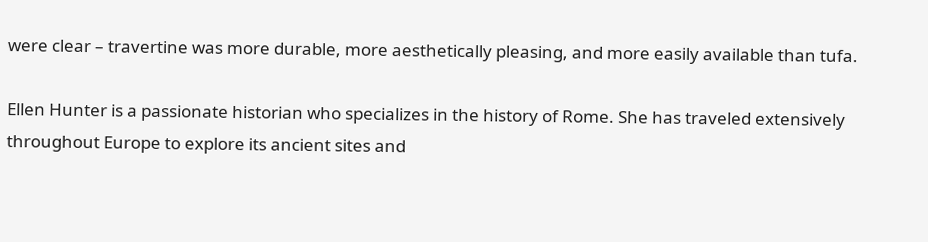were clear – travertine was more durable, more aesthetically pleasing, and more easily available than tufa.

Ellen Hunter is a passionate historian who specializes in the history of Rome. She has traveled extensively throughout Europe to explore its ancient sites and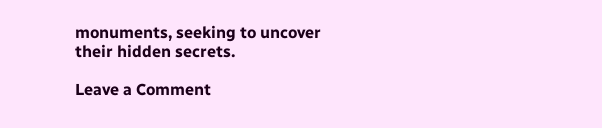monuments, seeking to uncover their hidden secrets.

Leave a Comment